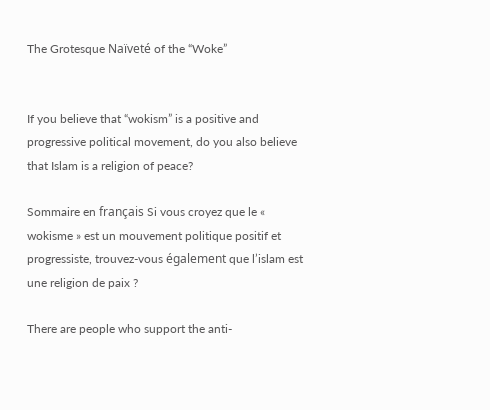The Grotesque Naïveté of the “Woke”


If you believe that “wokism” is a positive and progressive political movement, do you also believe that Islam is a religion of peace?

Sommaire en français Si vous croyez que le « wokisme » est un mouvement politique positif et progressiste, trouvez-vous également que l’islam est une religion de paix ?

There are people who support the anti-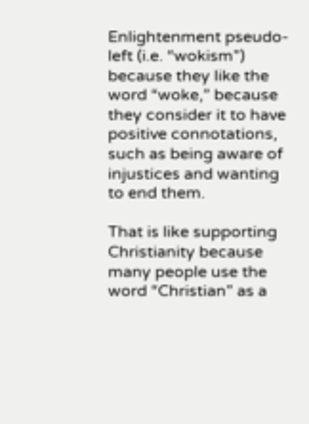Enlightenment pseudo-left (i.e. “wokism”) because they like the word “woke,” because they consider it to have positive connotations, such as being aware of injustices and wanting to end them.

That is like supporting Christianity because many people use the word “Christian” as a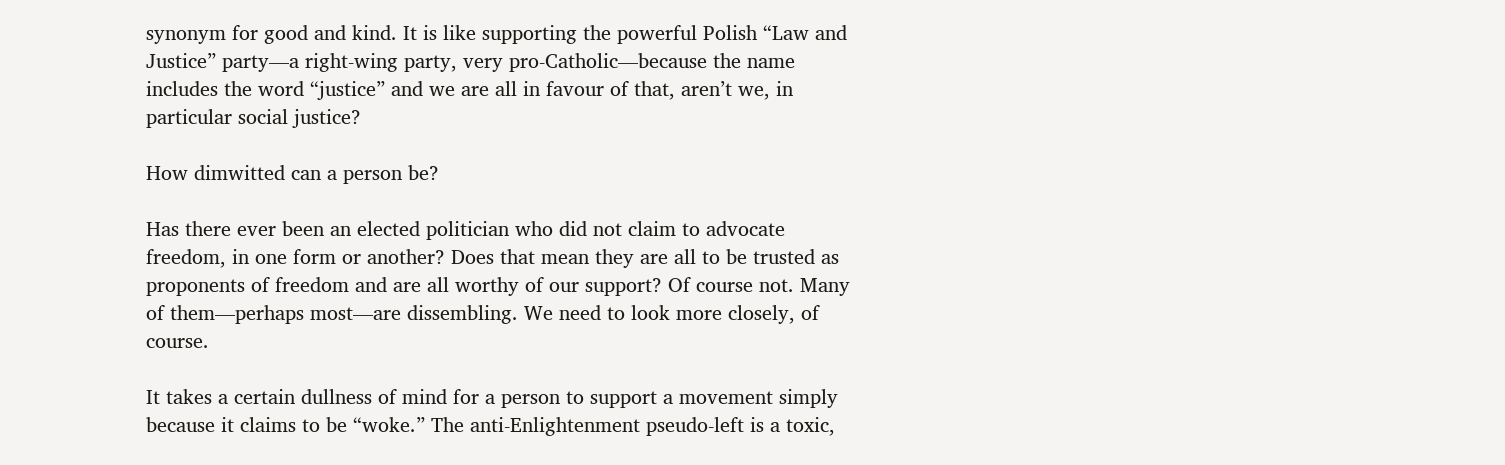synonym for good and kind. It is like supporting the powerful Polish “Law and Justice” party—a right-wing party, very pro-Catholic—because the name includes the word “justice” and we are all in favour of that, aren’t we, in particular social justice?

How dimwitted can a person be?

Has there ever been an elected politician who did not claim to advocate freedom, in one form or another? Does that mean they are all to be trusted as proponents of freedom and are all worthy of our support? Of course not. Many of them—perhaps most—are dissembling. We need to look more closely, of course.

It takes a certain dullness of mind for a person to support a movement simply because it claims to be “woke.” The anti-Enlightenment pseudo-left is a toxic,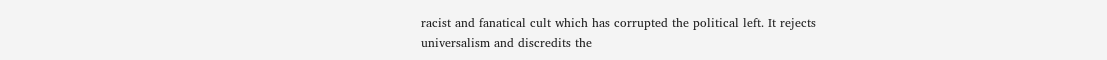racist and fanatical cult which has corrupted the political left. It rejects universalism and discredits the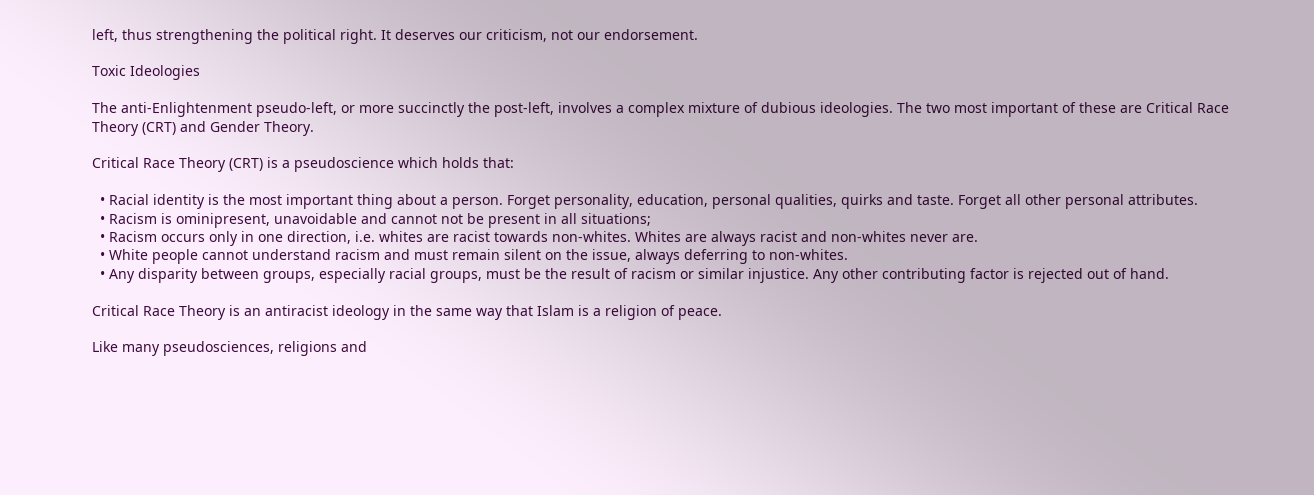left, thus strengthening the political right. It deserves our criticism, not our endorsement.

Toxic Ideologies

The anti-Enlightenment pseudo-left, or more succinctly the post-left, involves a complex mixture of dubious ideologies. The two most important of these are Critical Race Theory (CRT) and Gender Theory.

Critical Race Theory (CRT) is a pseudoscience which holds that:

  • Racial identity is the most important thing about a person. Forget personality, education, personal qualities, quirks and taste. Forget all other personal attributes.
  • Racism is ominipresent, unavoidable and cannot not be present in all situations;
  • Racism occurs only in one direction, i.e. whites are racist towards non-whites. Whites are always racist and non-whites never are.
  • White people cannot understand racism and must remain silent on the issue, always deferring to non-whites.
  • Any disparity between groups, especially racial groups, must be the result of racism or similar injustice. Any other contributing factor is rejected out of hand.

Critical Race Theory is an antiracist ideology in the same way that Islam is a religion of peace.

Like many pseudosciences, religions and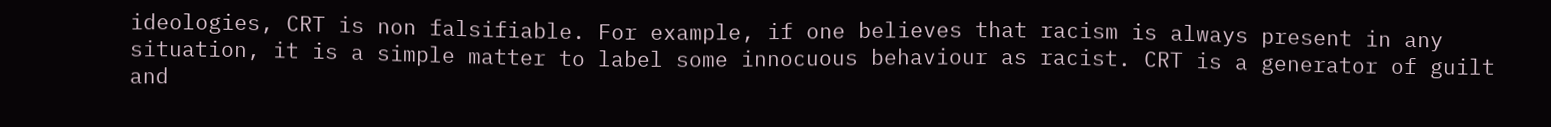ideologies, CRT is non falsifiable. For example, if one believes that racism is always present in any situation, it is a simple matter to label some innocuous behaviour as racist. CRT is a generator of guilt and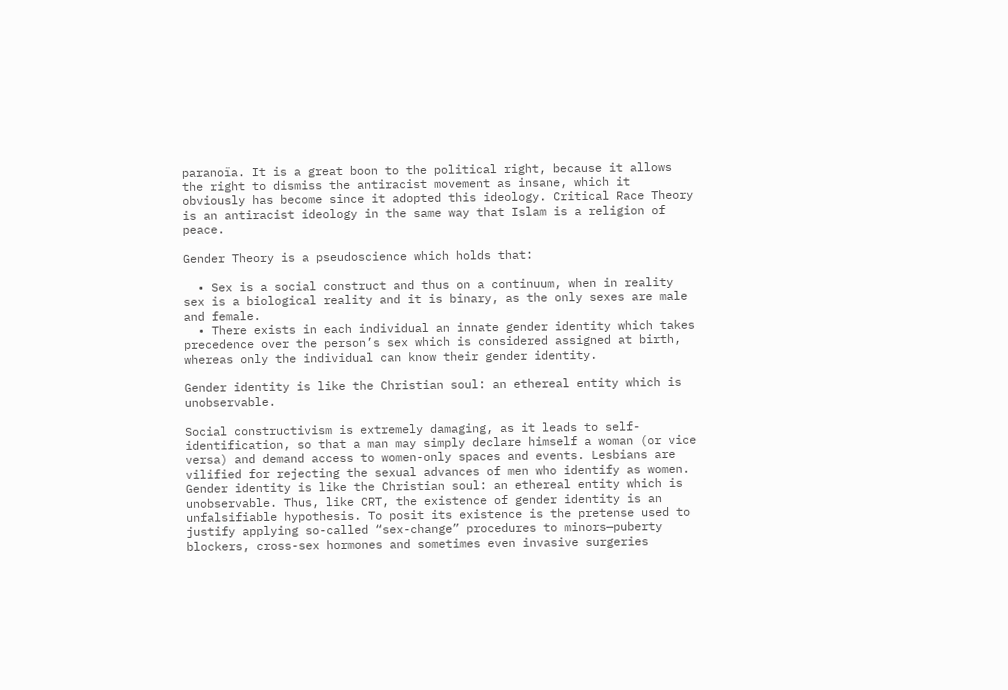paranoïa. It is a great boon to the political right, because it allows the right to dismiss the antiracist movement as insane, which it obviously has become since it adopted this ideology. Critical Race Theory is an antiracist ideology in the same way that Islam is a religion of peace.

Gender Theory is a pseudoscience which holds that:

  • Sex is a social construct and thus on a continuum, when in reality sex is a biological reality and it is binary, as the only sexes are male and female.
  • There exists in each individual an innate gender identity which takes precedence over the person’s sex which is considered assigned at birth, whereas only the individual can know their gender identity.

Gender identity is like the Christian soul: an ethereal entity which is unobservable.

Social constructivism is extremely damaging, as it leads to self-identification, so that a man may simply declare himself a woman (or vice versa) and demand access to women-only spaces and events. Lesbians are vilified for rejecting the sexual advances of men who identify as women. Gender identity is like the Christian soul: an ethereal entity which is unobservable. Thus, like CRT, the existence of gender identity is an unfalsifiable hypothesis. To posit its existence is the pretense used to justify applying so-called “sex-change” procedures to minors—puberty blockers, cross-sex hormones and sometimes even invasive surgeries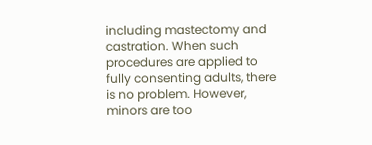including mastectomy and castration. When such procedures are applied to fully consenting adults, there is no problem. However, minors are too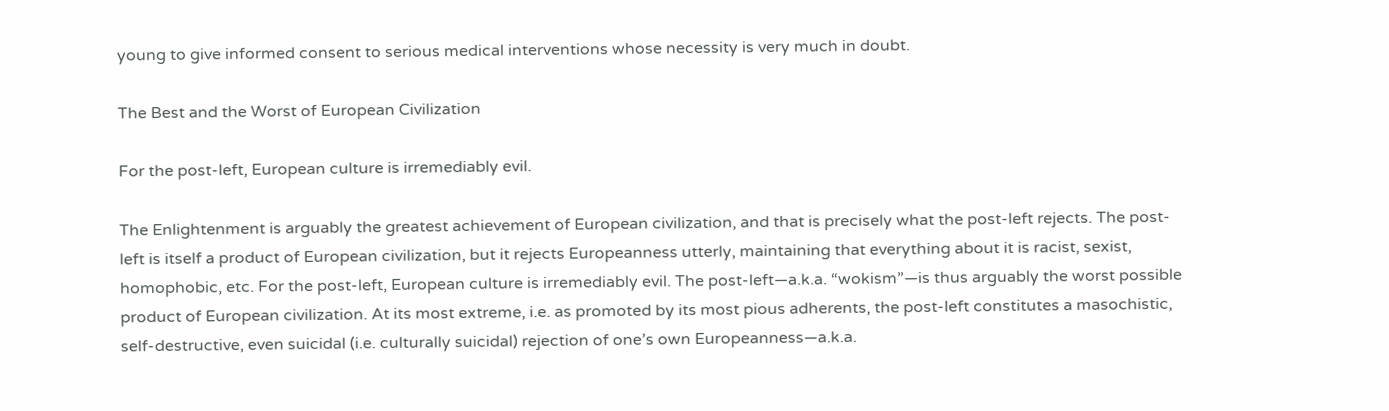young to give informed consent to serious medical interventions whose necessity is very much in doubt.

The Best and the Worst of European Civilization

For the post-left, European culture is irremediably evil.

The Enlightenment is arguably the greatest achievement of European civilization, and that is precisely what the post-left rejects. The post-left is itself a product of European civilization, but it rejects Europeanness utterly, maintaining that everything about it is racist, sexist, homophobic, etc. For the post-left, European culture is irremediably evil. The post-left—a.k.a. “wokism”—is thus arguably the worst possible product of European civilization. At its most extreme, i.e. as promoted by its most pious adherents, the post-left constitutes a masochistic, self-destructive, even suicidal (i.e. culturally suicidal) rejection of one’s own Europeanness—a.k.a.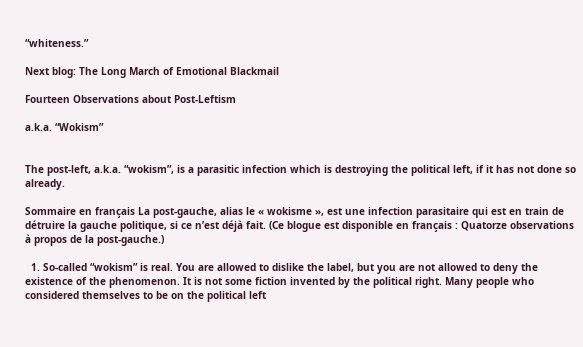“whiteness.”

Next blog: The Long March of Emotional Blackmail

Fourteen Observations about Post-Leftism

a.k.a. “Wokism”


The post-left, a.k.a. “wokism”, is a parasitic infection which is destroying the political left, if it has not done so already.

Sommaire en français La post-gauche, alias le « wokisme », est une infection parasitaire qui est en train de détruire la gauche politique, si ce n’est déjà fait. (Ce blogue est disponible en français : Quatorze observations à propos de la post-gauche.)

  1. So-called “wokism” is real. You are allowed to dislike the label, but you are not allowed to deny the existence of the phenomenon. It is not some fiction invented by the political right. Many people who considered themselves to be on the political left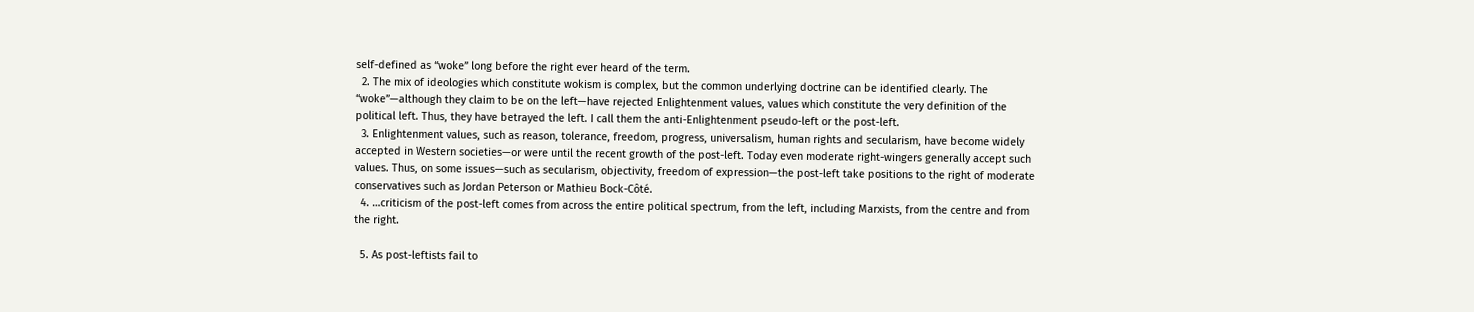self-defined as “woke” long before the right ever heard of the term.
  2. The mix of ideologies which constitute wokism is complex, but the common underlying doctrine can be identified clearly. The “woke”—although they claim to be on the left—have rejected Enlightenment values, values which constitute the very definition of the political left. Thus, they have betrayed the left. I call them the anti-Enlightenment pseudo-left or the post-left.
  3. Enlightenment values, such as reason, tolerance, freedom, progress, universalism, human rights and secularism, have become widely accepted in Western societies—or were until the recent growth of the post-left. Today even moderate right-wingers generally accept such values. Thus, on some issues—such as secularism, objectivity, freedom of expression—the post-left take positions to the right of moderate conservatives such as Jordan Peterson or Mathieu Bock-Côté.
  4. …criticism of the post-left comes from across the entire political spectrum, from the left, including Marxists, from the centre and from the right.

  5. As post-leftists fail to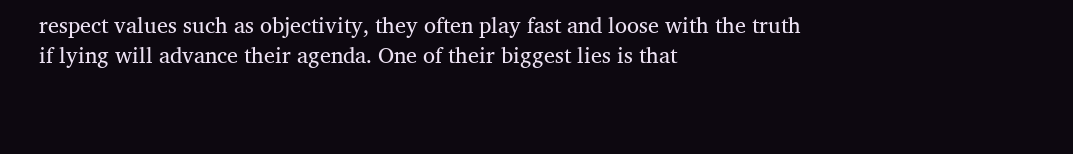respect values such as objectivity, they often play fast and loose with the truth if lying will advance their agenda. One of their biggest lies is that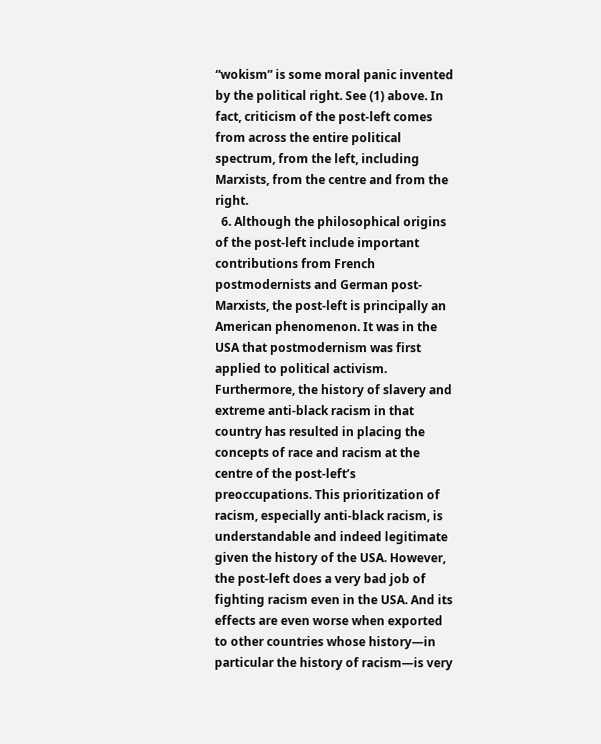“wokism” is some moral panic invented by the political right. See (1) above. In fact, criticism of the post-left comes from across the entire political spectrum, from the left, including Marxists, from the centre and from the right.
  6. Although the philosophical origins of the post-left include important contributions from French postmodernists and German post-Marxists, the post-left is principally an American phenomenon. It was in the USA that postmodernism was first applied to political activism. Furthermore, the history of slavery and extreme anti-black racism in that country has resulted in placing the concepts of race and racism at the centre of the post-left’s preoccupations. This prioritization of racism, especially anti-black racism, is understandable and indeed legitimate given the history of the USA. However, the post-left does a very bad job of fighting racism even in the USA. And its effects are even worse when exported to other countries whose history—in particular the history of racism—is very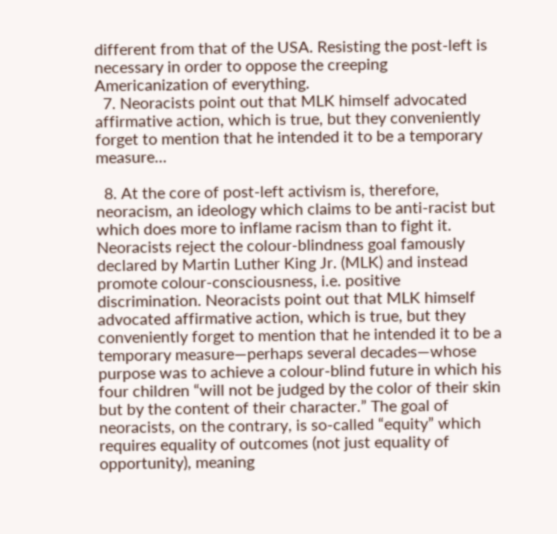different from that of the USA. Resisting the post-left is necessary in order to oppose the creeping Americanization of everything.
  7. Neoracists point out that MLK himself advocated affirmative action, which is true, but they conveniently forget to mention that he intended it to be a temporary measure…

  8. At the core of post-left activism is, therefore, neoracism, an ideology which claims to be anti-racist but which does more to inflame racism than to fight it. Neoracists reject the colour-blindness goal famously declared by Martin Luther King Jr. (MLK) and instead promote colour-consciousness, i.e. positive discrimination. Neoracists point out that MLK himself advocated affirmative action, which is true, but they conveniently forget to mention that he intended it to be a temporary measure—perhaps several decades—whose purpose was to achieve a colour-blind future in which his four children “will not be judged by the color of their skin but by the content of their character.” The goal of neoracists, on the contrary, is so-called “equity” which requires equality of outcomes (not just equality of opportunity), meaning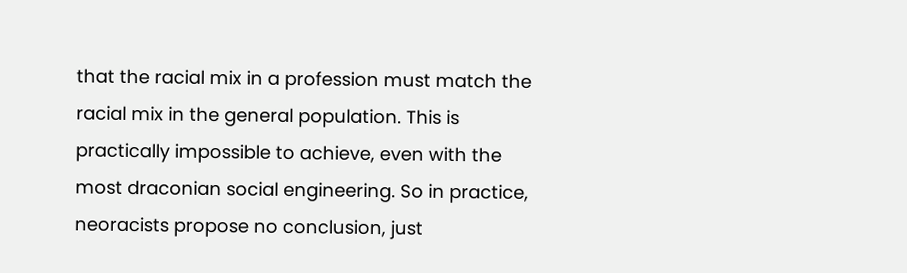that the racial mix in a profession must match the racial mix in the general population. This is practically impossible to achieve, even with the most draconian social engineering. So in practice, neoracists propose no conclusion, just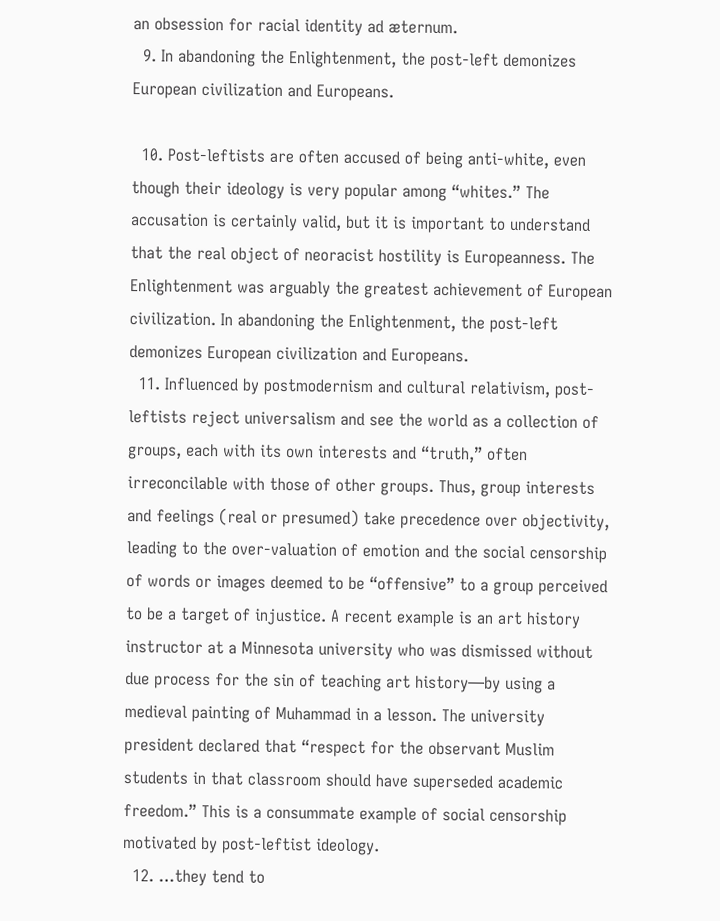an obsession for racial identity ad æternum.
  9. In abandoning the Enlightenment, the post-left demonizes European civilization and Europeans.

  10. Post-leftists are often accused of being anti-white, even though their ideology is very popular among “whites.” The accusation is certainly valid, but it is important to understand that the real object of neoracist hostility is Europeanness. The Enlightenment was arguably the greatest achievement of European civilization. In abandoning the Enlightenment, the post-left demonizes European civilization and Europeans.
  11. Influenced by postmodernism and cultural relativism, post-leftists reject universalism and see the world as a collection of groups, each with its own interests and “truth,” often irreconcilable with those of other groups. Thus, group interests and feelings (real or presumed) take precedence over objectivity, leading to the over-valuation of emotion and the social censorship of words or images deemed to be “offensive” to a group perceived to be a target of injustice. A recent example is an art history instructor at a Minnesota university who was dismissed without due process for the sin of teaching art history—by using a medieval painting of Muhammad in a lesson. The university president declared that “respect for the observant Muslim students in that classroom should have superseded academic freedom.” This is a consummate example of social censorship motivated by post-leftist ideology.
  12. …they tend to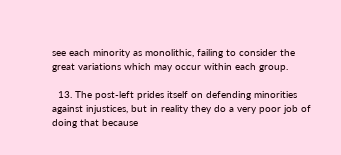see each minority as monolithic, failing to consider the great variations which may occur within each group.

  13. The post-left prides itself on defending minorities against injustices, but in reality they do a very poor job of doing that because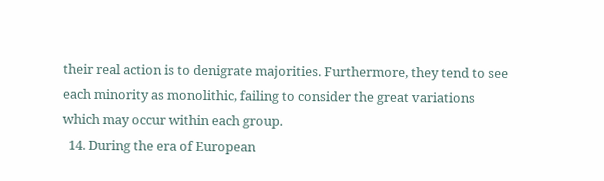their real action is to denigrate majorities. Furthermore, they tend to see each minority as monolithic, failing to consider the great variations which may occur within each group.
  14. During the era of European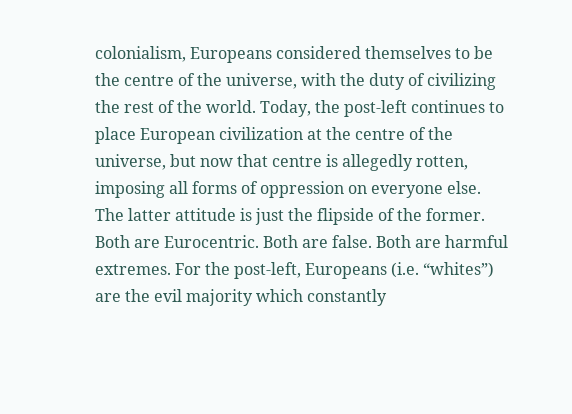colonialism, Europeans considered themselves to be the centre of the universe, with the duty of civilizing the rest of the world. Today, the post-left continues to place European civilization at the centre of the universe, but now that centre is allegedly rotten, imposing all forms of oppression on everyone else. The latter attitude is just the flipside of the former. Both are Eurocentric. Both are false. Both are harmful extremes. For the post-left, Europeans (i.e. “whites”) are the evil majority which constantly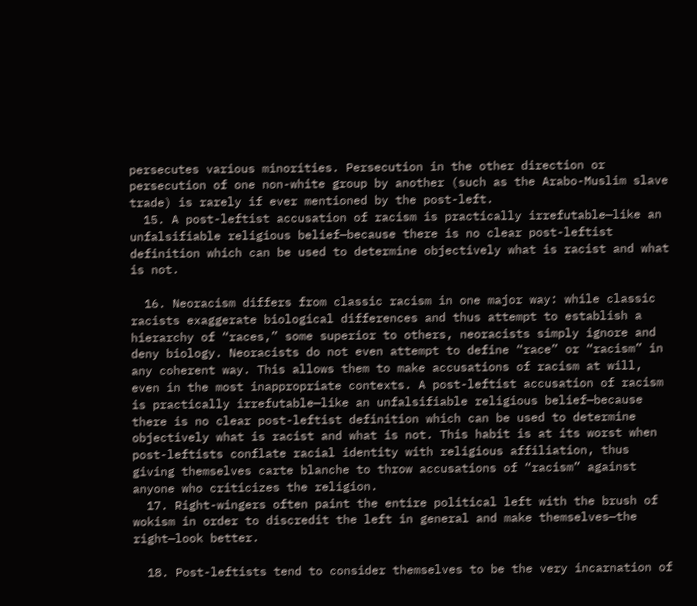persecutes various minorities. Persecution in the other direction or persecution of one non-white group by another (such as the Arabo-Muslim slave trade) is rarely if ever mentioned by the post-left.
  15. A post-leftist accusation of racism is practically irrefutable—like an unfalsifiable religious belief—because there is no clear post-leftist definition which can be used to determine objectively what is racist and what is not.

  16. Neoracism differs from classic racism in one major way: while classic racists exaggerate biological differences and thus attempt to establish a hierarchy of “races,” some superior to others, neoracists simply ignore and deny biology. Neoracists do not even attempt to define “race” or “racism” in any coherent way. This allows them to make accusations of racism at will, even in the most inappropriate contexts. A post-leftist accusation of racism is practically irrefutable—like an unfalsifiable religious belief—because there is no clear post-leftist definition which can be used to determine objectively what is racist and what is not. This habit is at its worst when post-leftists conflate racial identity with religious affiliation, thus giving themselves carte blanche to throw accusations of “racism” against anyone who criticizes the religion.
  17. Right-wingers often paint the entire political left with the brush of wokism in order to discredit the left in general and make themselves—the right—look better.

  18. Post-leftists tend to consider themselves to be the very incarnation of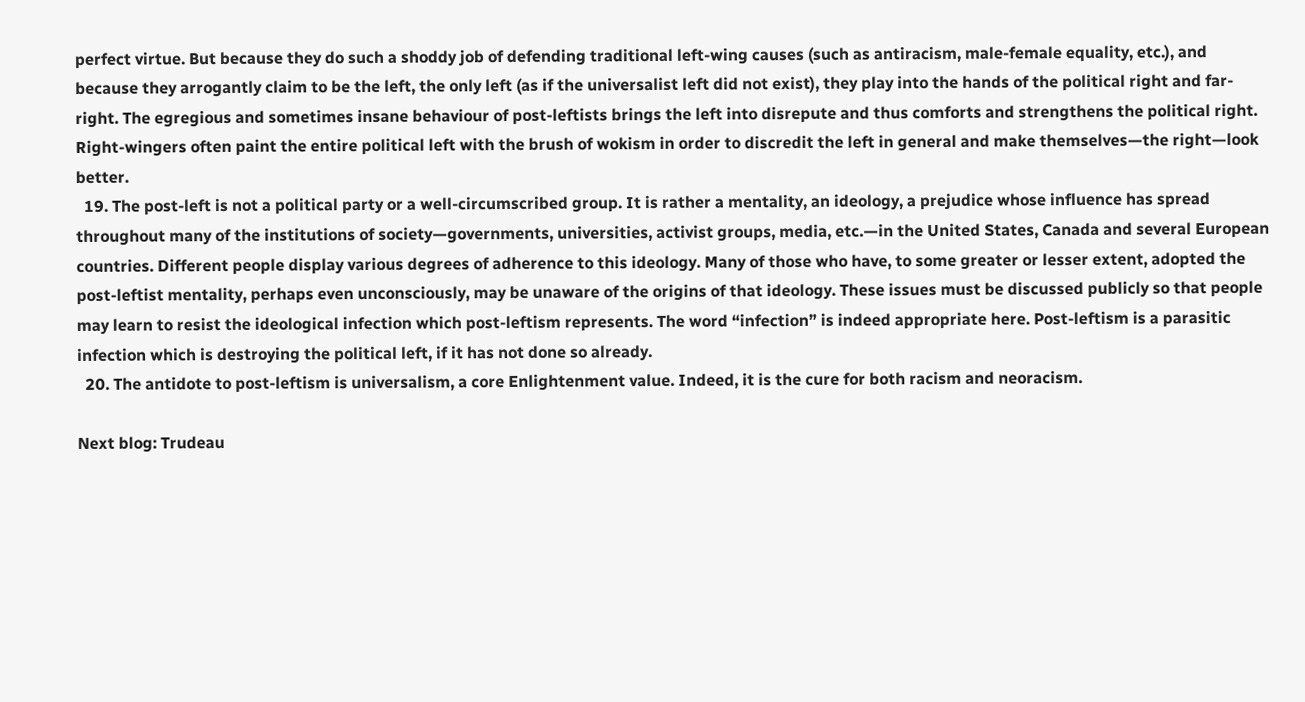perfect virtue. But because they do such a shoddy job of defending traditional left-wing causes (such as antiracism, male-female equality, etc.), and because they arrogantly claim to be the left, the only left (as if the universalist left did not exist), they play into the hands of the political right and far-right. The egregious and sometimes insane behaviour of post-leftists brings the left into disrepute and thus comforts and strengthens the political right. Right-wingers often paint the entire political left with the brush of wokism in order to discredit the left in general and make themselves—the right—look better.
  19. The post-left is not a political party or a well-circumscribed group. It is rather a mentality, an ideology, a prejudice whose influence has spread throughout many of the institutions of society—governments, universities, activist groups, media, etc.—in the United States, Canada and several European countries. Different people display various degrees of adherence to this ideology. Many of those who have, to some greater or lesser extent, adopted the post-leftist mentality, perhaps even unconsciously, may be unaware of the origins of that ideology. These issues must be discussed publicly so that people may learn to resist the ideological infection which post-leftism represents. The word “infection” is indeed appropriate here. Post-leftism is a parasitic infection which is destroying the political left, if it has not done so already.
  20. The antidote to post-leftism is universalism, a core Enlightenment value. Indeed, it is the cure for both racism and neoracism.

Next blog: Trudeau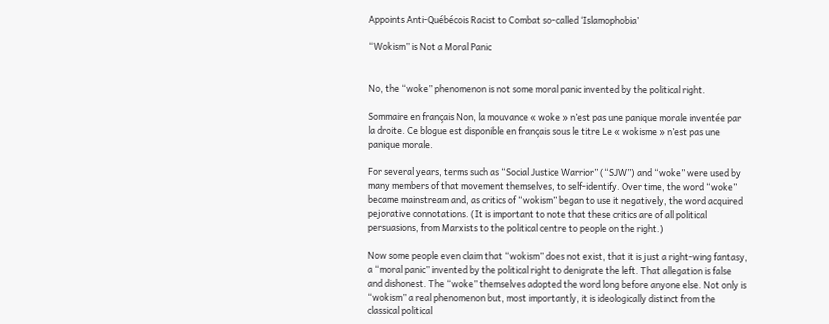Appoints Anti-Québécois Racist to Combat so-called ‘Islamophobia’

“Wokism” is Not a Moral Panic


No, the “woke” phenomenon is not some moral panic invented by the political right.

Sommaire en français Non, la mouvance « woke » n’est pas une panique morale inventée par la droite. Ce blogue est disponible en français sous le titre Le « wokisme » n’est pas une panique morale.

For several years, terms such as “Social Justice Warrior” (“SJW”) and “woke” were used by many members of that movement themselves, to self-identify. Over time, the word “woke” became mainstream and, as critics of “wokism” began to use it negatively, the word acquired pejorative connotations. (It is important to note that these critics are of all political persuasions, from Marxists to the political centre to people on the right.)

Now some people even claim that “wokism” does not exist, that it is just a right-wing fantasy, a “moral panic” invented by the political right to denigrate the left. That allegation is false and dishonest. The “woke” themselves adopted the word long before anyone else. Not only is “wokism” a real phenomenon but, most importantly, it is ideologically distinct from the classical political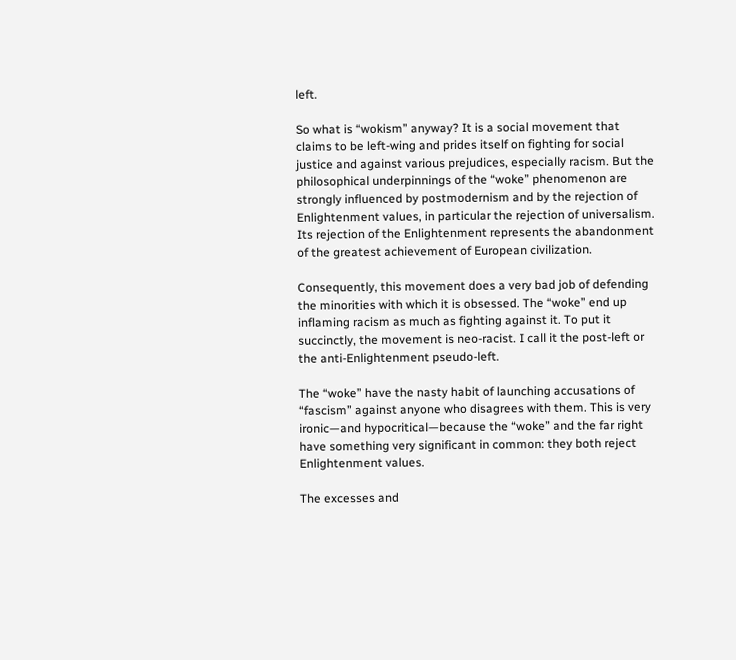left.

So what is “wokism” anyway? It is a social movement that claims to be left-wing and prides itself on fighting for social justice and against various prejudices, especially racism. But the philosophical underpinnings of the “woke” phenomenon are strongly influenced by postmodernism and by the rejection of Enlightenment values, in particular the rejection of universalism. Its rejection of the Enlightenment represents the abandonment of the greatest achievement of European civilization.

Consequently, this movement does a very bad job of defending the minorities with which it is obsessed. The “woke” end up inflaming racism as much as fighting against it. To put it succinctly, the movement is neo-racist. I call it the post-left or the anti-Enlightenment pseudo-left.

The “woke” have the nasty habit of launching accusations of “fascism” against anyone who disagrees with them. This is very ironic—and hypocritical—because the “woke” and the far right have something very significant in common: they both reject Enlightenment values.

The excesses and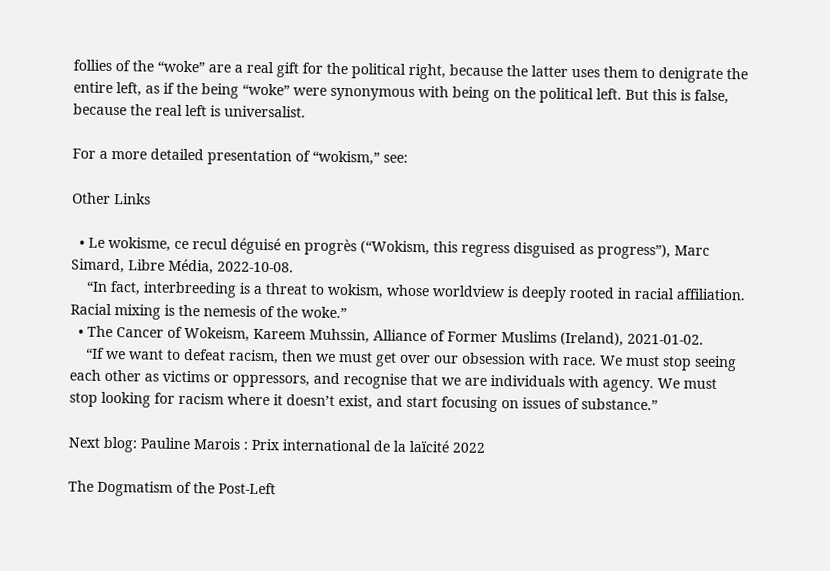follies of the “woke” are a real gift for the political right, because the latter uses them to denigrate the entire left, as if the being “woke” were synonymous with being on the political left. But this is false, because the real left is universalist.

For a more detailed presentation of “wokism,” see:

Other Links

  • Le wokisme, ce recul déguisé en progrès (“Wokism, this regress disguised as progress”), Marc Simard, Libre Média, 2022-10-08.
    “In fact, interbreeding is a threat to wokism, whose worldview is deeply rooted in racial affiliation. Racial mixing is the nemesis of the woke.”
  • The Cancer of Wokeism, Kareem Muhssin, Alliance of Former Muslims (Ireland), 2021-01-02.
    “If we want to defeat racism, then we must get over our obsession with race. We must stop seeing each other as victims or oppressors, and recognise that we are individuals with agency. We must stop looking for racism where it doesn’t exist, and start focusing on issues of substance.”

Next blog: Pauline Marois : Prix international de la laïcité 2022

The Dogmatism of the Post-Left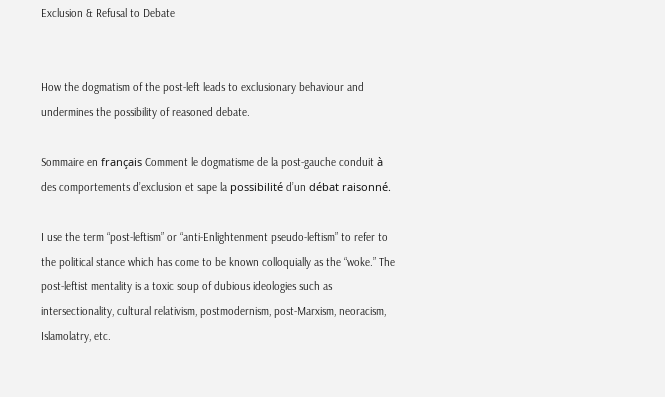Exclusion & Refusal to Debate


How the dogmatism of the post-left leads to exclusionary behaviour and undermines the possibility of reasoned debate.

Sommaire en français Comment le dogmatisme de la post-gauche conduit à des comportements d’exclusion et sape la possibilité d’un débat raisonné.

I use the term “post-leftism” or “anti-Enlightenment pseudo-leftism” to refer to the political stance which has come to be known colloquially as the “woke.” The post-leftist mentality is a toxic soup of dubious ideologies such as intersectionality, cultural relativism, postmodernism, post-Marxism, neoracism, Islamolatry, etc.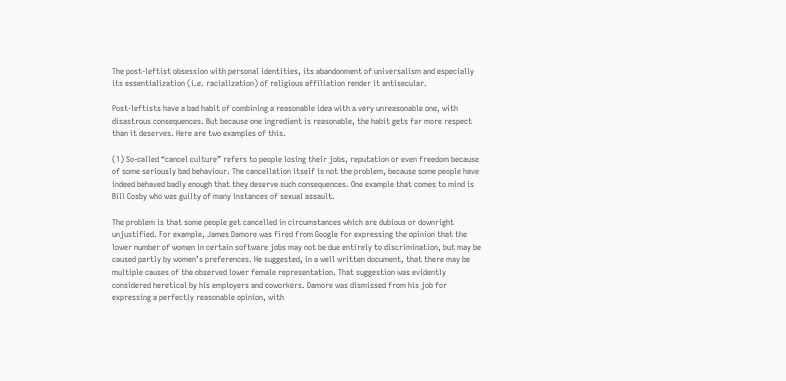The post-leftist obsession with personal identities, its abandonment of universalism and especially its essentialization (i.e. racialization) of religious affiliation render it antisecular.

Post-leftists have a bad habit of combining a reasonable idea with a very unreasonable one, with disastrous consequences. But because one ingredient is reasonable, the habit gets far more respect than it deserves. Here are two examples of this.

(1) So-called “cancel culture” refers to people losing their jobs, reputation or even freedom because of some seriously bad behaviour. The cancellation itself is not the problem, because some people have indeed behaved badly enough that they deserve such consequences. One example that comes to mind is Bill Cosby who was guilty of many instances of sexual assault.

The problem is that some people get cancelled in circumstances which are dubious or downright unjustified. For example, James Damore was fired from Google for expressing the opinion that the lower number of women in certain software jobs may not be due entirely to discrimination, but may be caused partly by women’s preferences. He suggested, in a well written document, that there may be multiple causes of the observed lower female representation. That suggestion was evidently considered heretical by his employers and coworkers. Damore was dismissed from his job for expressing a perfectly reasonable opinion, with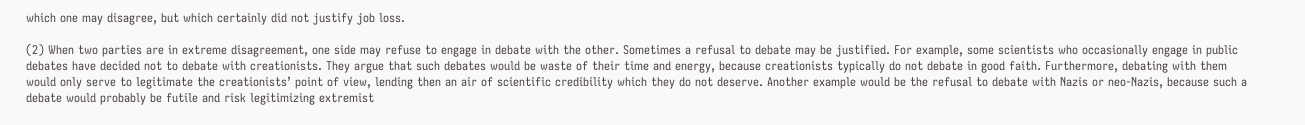which one may disagree, but which certainly did not justify job loss.

(2) When two parties are in extreme disagreement, one side may refuse to engage in debate with the other. Sometimes a refusal to debate may be justified. For example, some scientists who occasionally engage in public debates have decided not to debate with creationists. They argue that such debates would be waste of their time and energy, because creationists typically do not debate in good faith. Furthermore, debating with them would only serve to legitimate the creationists’ point of view, lending then an air of scientific credibility which they do not deserve. Another example would be the refusal to debate with Nazis or neo-Nazis, because such a debate would probably be futile and risk legitimizing extremist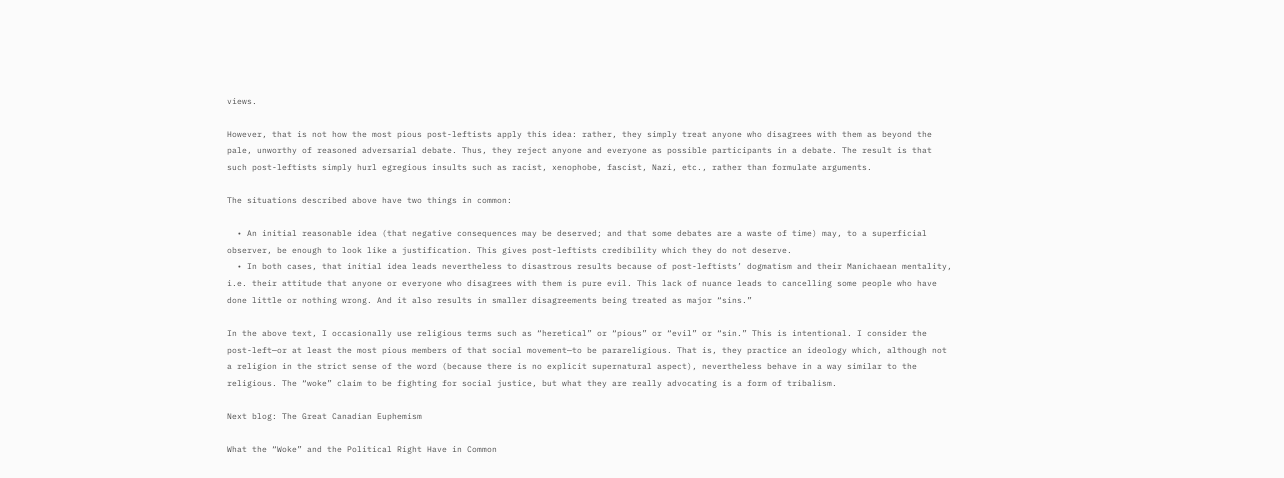views.

However, that is not how the most pious post-leftists apply this idea: rather, they simply treat anyone who disagrees with them as beyond the pale, unworthy of reasoned adversarial debate. Thus, they reject anyone and everyone as possible participants in a debate. The result is that such post-leftists simply hurl egregious insults such as racist, xenophobe, fascist, Nazi, etc., rather than formulate arguments.

The situations described above have two things in common:

  • An initial reasonable idea (that negative consequences may be deserved; and that some debates are a waste of time) may, to a superficial observer, be enough to look like a justification. This gives post-leftists credibility which they do not deserve.
  • In both cases, that initial idea leads nevertheless to disastrous results because of post-leftists’ dogmatism and their Manichaean mentality, i.e. their attitude that anyone or everyone who disagrees with them is pure evil. This lack of nuance leads to cancelling some people who have done little or nothing wrong. And it also results in smaller disagreements being treated as major “sins.”

In the above text, I occasionally use religious terms such as “heretical” or “pious” or “evil” or “sin.” This is intentional. I consider the post-left—or at least the most pious members of that social movement—to be parareligious. That is, they practice an ideology which, although not a religion in the strict sense of the word (because there is no explicit supernatural aspect), nevertheless behave in a way similar to the religious. The “woke” claim to be fighting for social justice, but what they are really advocating is a form of tribalism.

Next blog: The Great Canadian Euphemism

What the “Woke” and the Political Right Have in Common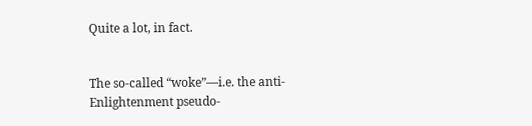Quite a lot, in fact.


The so-called “woke”—i.e. the anti-Enlightenment pseudo-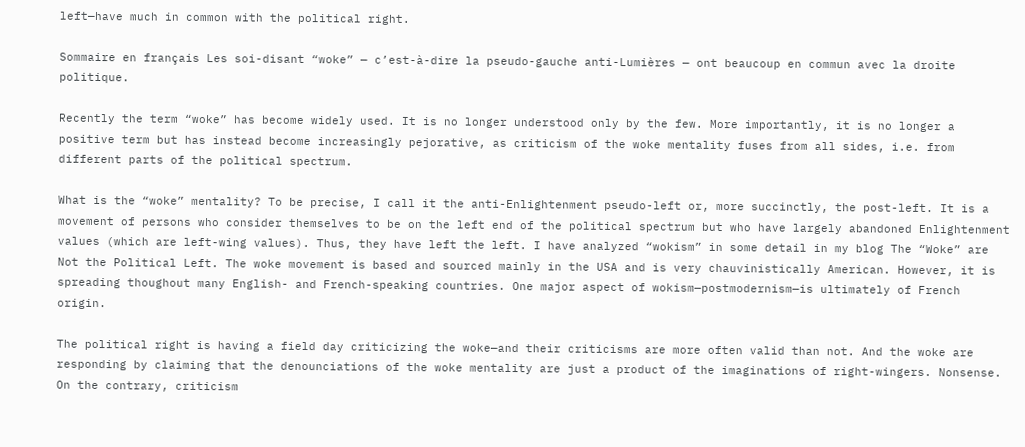left—have much in common with the political right.

Sommaire en français Les soi-disant “woke” — c’est-à-dire la pseudo-gauche anti-Lumières — ont beaucoup en commun avec la droite politique.

Recently the term “woke” has become widely used. It is no longer understood only by the few. More importantly, it is no longer a positive term but has instead become increasingly pejorative, as criticism of the woke mentality fuses from all sides, i.e. from different parts of the political spectrum.

What is the “woke” mentality? To be precise, I call it the anti-Enlightenment pseudo-left or, more succinctly, the post-left. It is a movement of persons who consider themselves to be on the left end of the political spectrum but who have largely abandoned Enlightenment values (which are left-wing values). Thus, they have left the left. I have analyzed “wokism” in some detail in my blog The “Woke” are Not the Political Left. The woke movement is based and sourced mainly in the USA and is very chauvinistically American. However, it is spreading thoughout many English- and French-speaking countries. One major aspect of wokism—postmodernism—is ultimately of French origin.

The political right is having a field day criticizing the woke—and their criticisms are more often valid than not. And the woke are responding by claiming that the denounciations of the woke mentality are just a product of the imaginations of right-wingers. Nonsense. On the contrary, criticism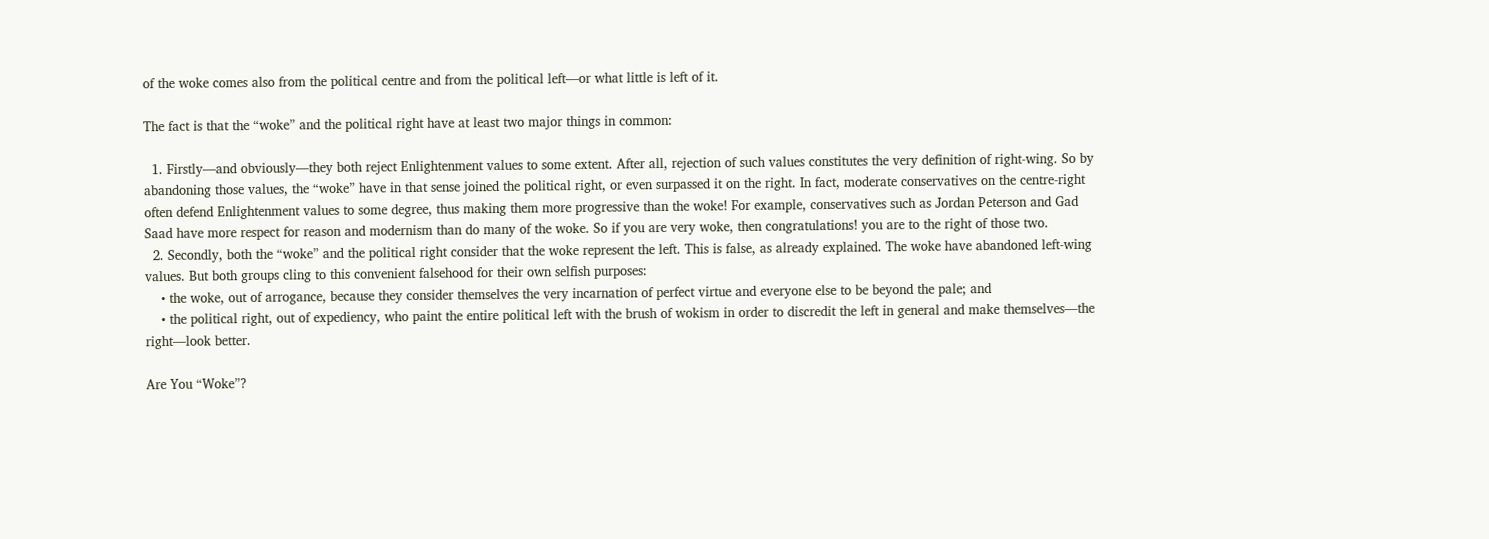of the woke comes also from the political centre and from the political left—or what little is left of it.

The fact is that the “woke” and the political right have at least two major things in common:

  1. Firstly—and obviously—they both reject Enlightenment values to some extent. After all, rejection of such values constitutes the very definition of right-wing. So by abandoning those values, the “woke” have in that sense joined the political right, or even surpassed it on the right. In fact, moderate conservatives on the centre-right often defend Enlightenment values to some degree, thus making them more progressive than the woke! For example, conservatives such as Jordan Peterson and Gad Saad have more respect for reason and modernism than do many of the woke. So if you are very woke, then congratulations! you are to the right of those two.
  2. Secondly, both the “woke” and the political right consider that the woke represent the left. This is false, as already explained. The woke have abandoned left-wing values. But both groups cling to this convenient falsehood for their own selfish purposes:
    • the woke, out of arrogance, because they consider themselves the very incarnation of perfect virtue and everyone else to be beyond the pale; and
    • the political right, out of expediency, who paint the entire political left with the brush of wokism in order to discredit the left in general and make themselves—the right—look better.

Are You “Woke”?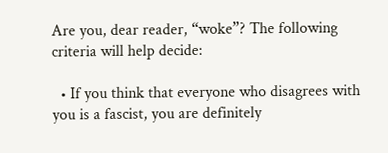Are you, dear reader, “woke”? The following criteria will help decide:

  • If you think that everyone who disagrees with you is a fascist, you are definitely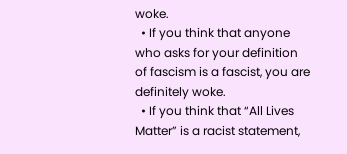woke.
  • If you think that anyone who asks for your definition of fascism is a fascist, you are definitely woke.
  • If you think that “All Lives Matter” is a racist statement,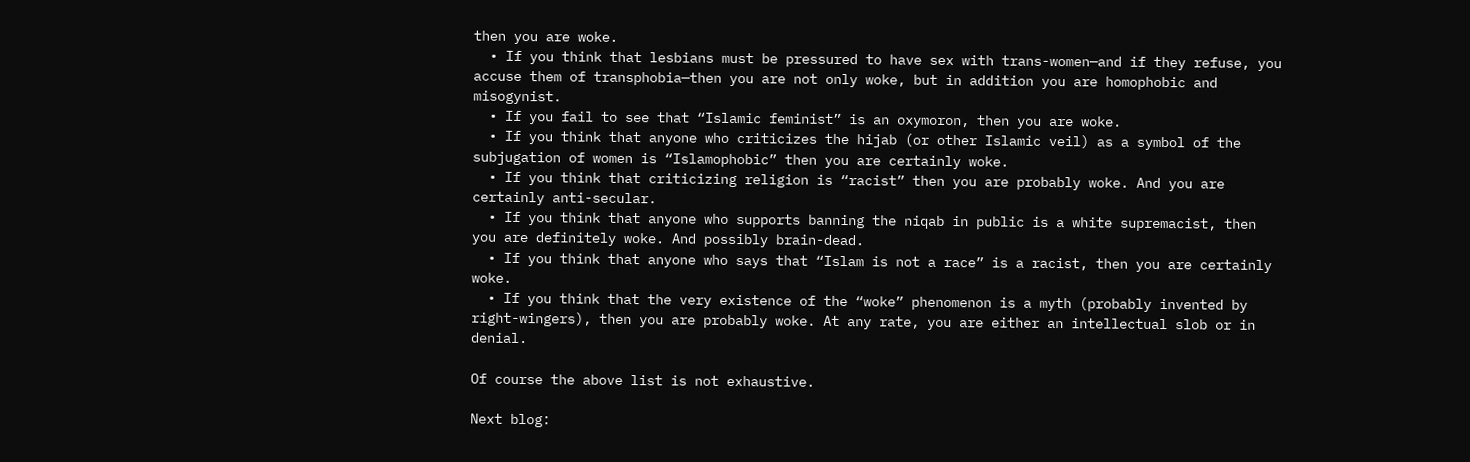then you are woke.
  • If you think that lesbians must be pressured to have sex with trans-women—and if they refuse, you accuse them of transphobia—then you are not only woke, but in addition you are homophobic and misogynist.
  • If you fail to see that “Islamic feminist” is an oxymoron, then you are woke.
  • If you think that anyone who criticizes the hijab (or other Islamic veil) as a symbol of the subjugation of women is “Islamophobic” then you are certainly woke.
  • If you think that criticizing religion is “racist” then you are probably woke. And you are certainly anti-secular.
  • If you think that anyone who supports banning the niqab in public is a white supremacist, then you are definitely woke. And possibly brain-dead.
  • If you think that anyone who says that “Islam is not a race” is a racist, then you are certainly woke.
  • If you think that the very existence of the “woke” phenomenon is a myth (probably invented by right-wingers), then you are probably woke. At any rate, you are either an intellectual slob or in denial.

Of course the above list is not exhaustive.

Next blog: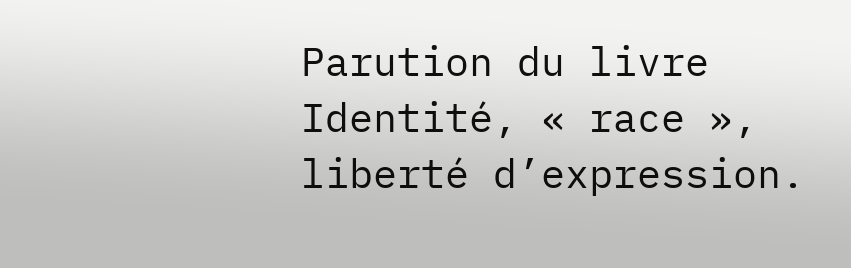Parution du livre Identité, « race », liberté d’expression.